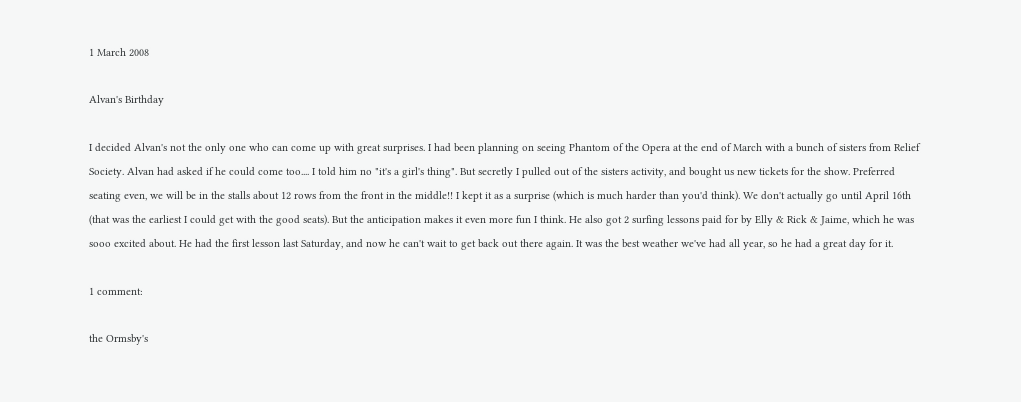1 March 2008

Alvan's Birthday

I decided Alvan's not the only one who can come up with great surprises. I had been planning on seeing Phantom of the Opera at the end of March with a bunch of sisters from Relief Society. Alvan had asked if he could come too.... I told him no "it's a girl's thing". But secretly I pulled out of the sisters activity, and bought us new tickets for the show. Preferred seating even, we will be in the stalls about 12 rows from the front in the middle!! I kept it as a surprise (which is much harder than you'd think). We don't actually go until April 16th (that was the earliest I could get with the good seats). But the anticipation makes it even more fun I think. He also got 2 surfing lessons paid for by Elly & Rick & Jaime, which he was sooo excited about. He had the first lesson last Saturday, and now he can't wait to get back out there again. It was the best weather we've had all year, so he had a great day for it.

1 comment:

the Ormsby's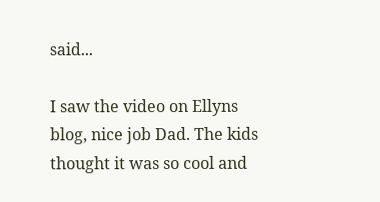said...

I saw the video on Ellyns blog, nice job Dad. The kids thought it was so cool and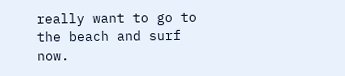really want to go to the beach and surf now.